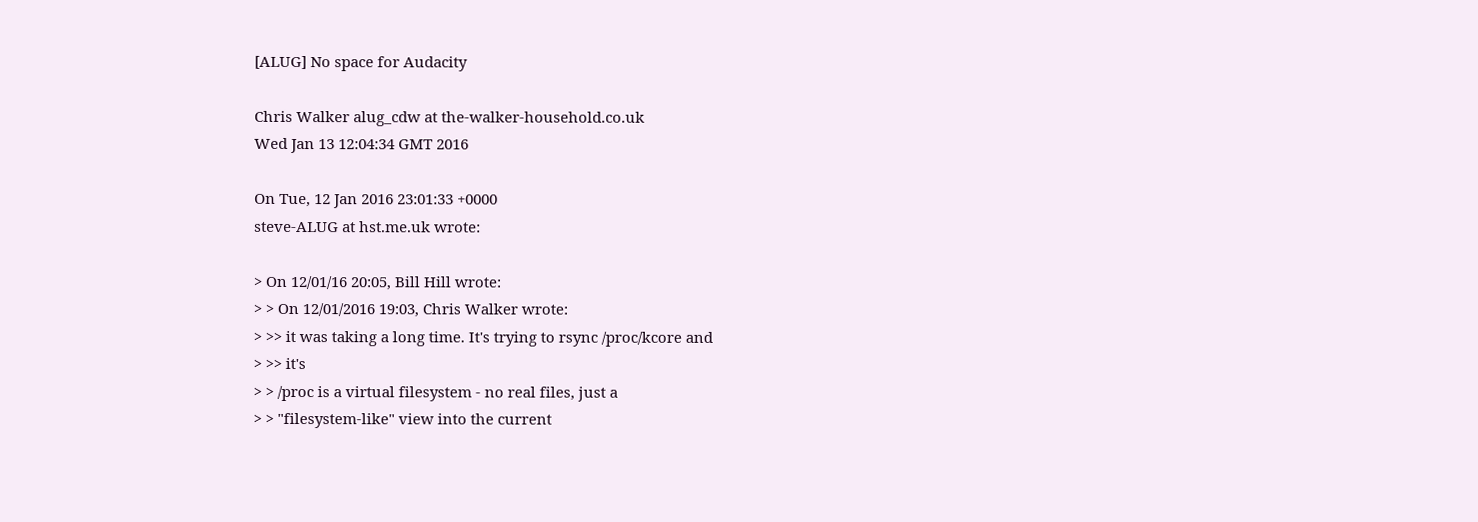[ALUG] No space for Audacity

Chris Walker alug_cdw at the-walker-household.co.uk
Wed Jan 13 12:04:34 GMT 2016

On Tue, 12 Jan 2016 23:01:33 +0000
steve-ALUG at hst.me.uk wrote:

> On 12/01/16 20:05, Bill Hill wrote:
> > On 12/01/2016 19:03, Chris Walker wrote:
> >> it was taking a long time. It's trying to rsync /proc/kcore and
> >> it's
> > /proc is a virtual filesystem - no real files, just a
> > "filesystem-like" view into the current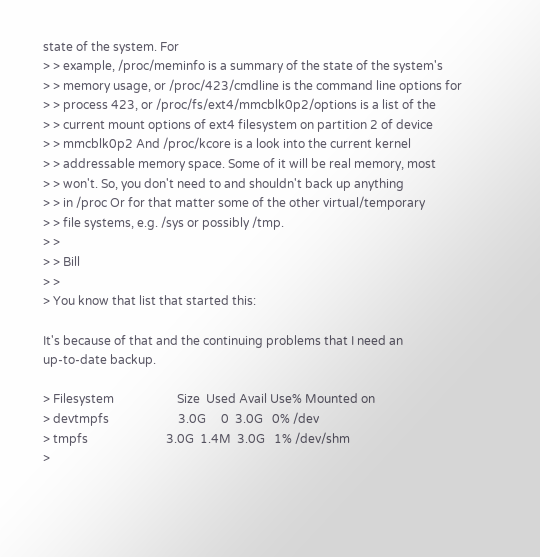state of the system. For
> > example, /proc/meminfo is a summary of the state of the system's
> > memory usage, or /proc/423/cmdline is the command line options for
> > process 423, or /proc/fs/ext4/mmcblk0p2/options is a list of the
> > current mount options of ext4 filesystem on partition 2 of device
> > mmcblk0p2 And /proc/kcore is a look into the current kernel
> > addressable memory space. Some of it will be real memory, most
> > won't. So, you don't need to and shouldn't back up anything
> > in /proc Or for that matter some of the other virtual/temporary
> > file systems, e.g. /sys or possibly /tmp.
> >
> > Bill
> >
> You know that list that started this:

It's because of that and the continuing problems that I need an
up-to-date backup.

> Filesystem                     Size  Used Avail Use% Mounted on
> devtmpfs                       3.0G     0  3.0G   0% /dev
> tmpfs                          3.0G  1.4M  3.0G   1% /dev/shm
>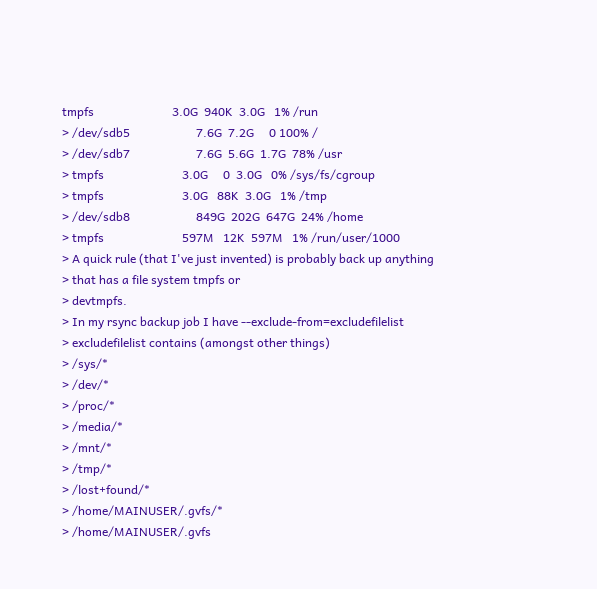tmpfs                          3.0G  940K  3.0G   1% /run
> /dev/sdb5                      7.6G  7.2G     0 100% /
> /dev/sdb7                      7.6G  5.6G  1.7G  78% /usr
> tmpfs                          3.0G     0  3.0G   0% /sys/fs/cgroup
> tmpfs                          3.0G   88K  3.0G   1% /tmp
> /dev/sdb8                      849G  202G  647G  24% /home
> tmpfs                          597M   12K  597M   1% /run/user/1000
> A quick rule (that I've just invented) is probably back up anything
> that has a file system tmpfs or
> devtmpfs.
> In my rsync backup job I have --exclude-from=excludefilelist
> excludefilelist contains (amongst other things)
> /sys/*
> /dev/*
> /proc/*
> /media/*
> /mnt/*
> /tmp/*
> /lost+found/*
> /home/MAINUSER/.gvfs/*
> /home/MAINUSER/.gvfs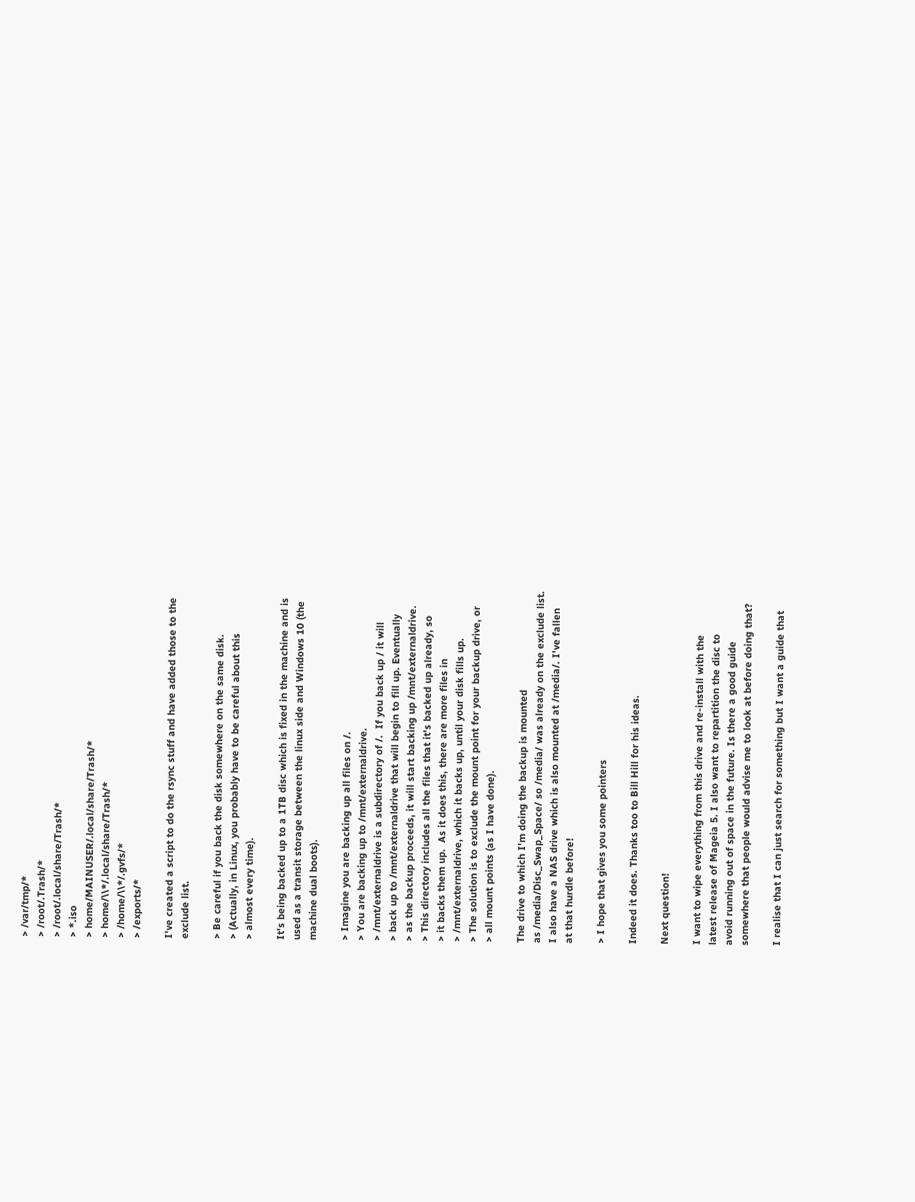> /var/tmp/*
> /root/.Trash/*
> /root/.local/share/Trash/*
> *.iso
> home/MAINUSER/.local/share/Trash/*
> home/\\*/.local/share/Trash/*
> /home/\\*/.gvfs/*
> /exports/*

I've created a script to do the rsync stuff and have added those to the
exclude list.

> Be careful if you back the disk somewhere on the same disk.
> (Actually, in Linux, you probably have to be careful about this
> almost every time).

It's being backed up to a 1TB disc which is fixed in the machine and is
used as a transit storage between the linux side and Windows 10 (the
machine dual boots).

> Imagine you are backing up all files on /.
> You are backing up to /mnt/externaldrive.
> /mnt/externaldrive is a subdirectory of /.  If you back up / it will
> back up to /mnt/externaldrive that will begin to fill up. Eventually
> as the backup proceeds, it will start backing up /mnt/externaldrive.
> This directory includes all the files that it's backed up already, so
> it backs them up.  As it does this, there are more files in
> /mnt/externaldrive, which it backs up, until your disk fills up.
> The solution is to exclude the mount point for your backup drive, or
> all mount points (as I have done).

The drive to which I'm doing the backup is mounted
as /media/Disc_Swap_Space/ so /media/ was already on the exclude list.
I also have a NAS drive which is also mounted at /media/. I've fallen
at that hurdle before!

> I hope that gives you some pointers

Indeed it does. Thanks too to Bill Hill for his ideas.

Next question!

I want to wipe everything from this drive and re-install with the
latest release of Mageia 5. I also want to repartition the disc to
avoid running out of space in the future. Is there a good guide
somewhere that people would advise me to look at before doing that?

I realise that I can just search for something but I want a guide that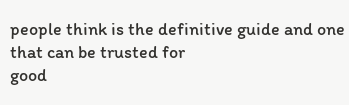people think is the definitive guide and one that can be trusted for
good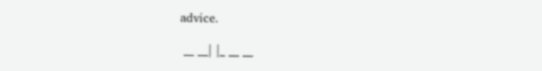advice.

 __ __| |_ __ __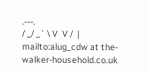.---.
/ _/ _` \ V  V /  |  mailto:alug_cdw at the-walker-household.co.uk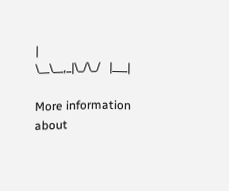|
\__\__,_|\_/\_/   |___|

More information about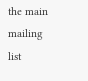the main mailing list